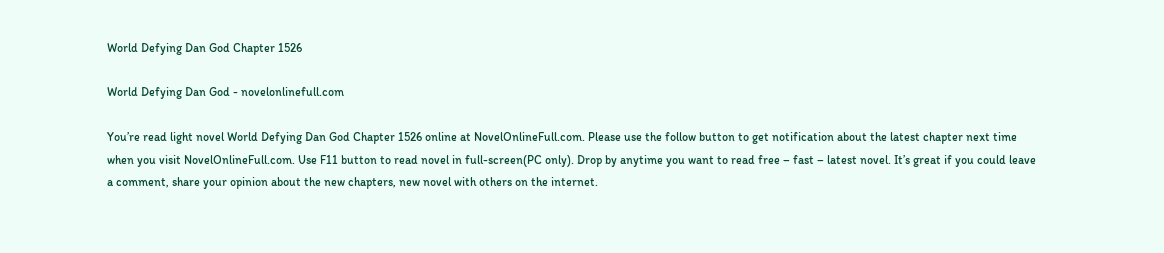World Defying Dan God Chapter 1526

World Defying Dan God - novelonlinefull.com

You’re read light novel World Defying Dan God Chapter 1526 online at NovelOnlineFull.com. Please use the follow button to get notification about the latest chapter next time when you visit NovelOnlineFull.com. Use F11 button to read novel in full-screen(PC only). Drop by anytime you want to read free – fast – latest novel. It’s great if you could leave a comment, share your opinion about the new chapters, new novel with others on the internet.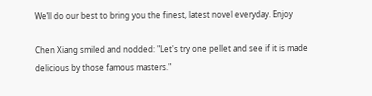We’ll do our best to bring you the finest, latest novel everyday. Enjoy

Chen Xiang smiled and nodded: "Let's try one pellet and see if it is made delicious by those famous masters."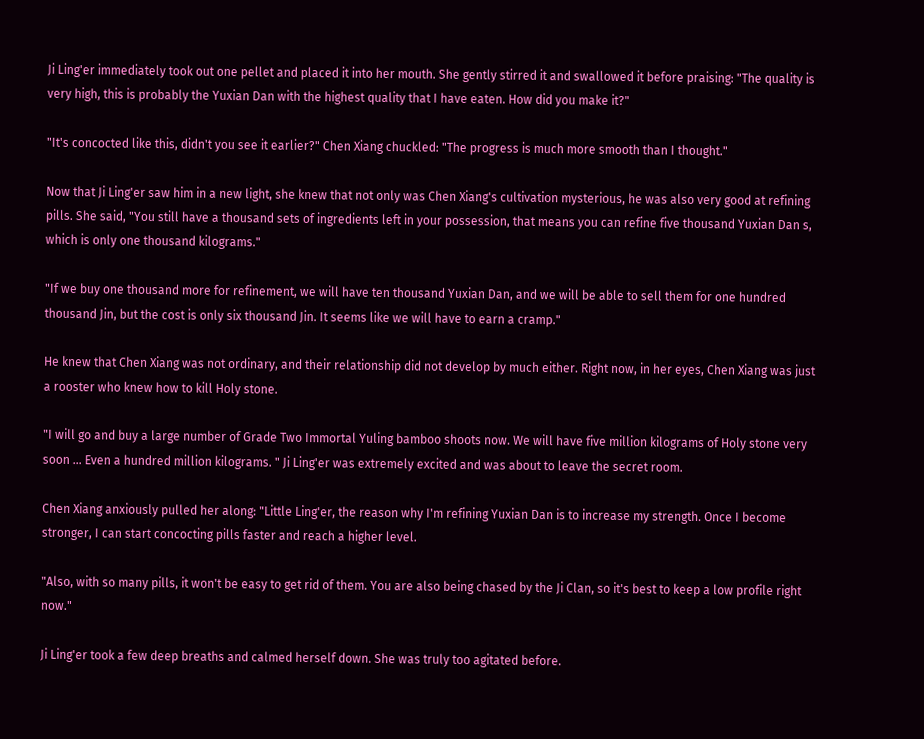Ji Ling'er immediately took out one pellet and placed it into her mouth. She gently stirred it and swallowed it before praising: "The quality is very high, this is probably the Yuxian Dan with the highest quality that I have eaten. How did you make it?"

"It's concocted like this, didn't you see it earlier?" Chen Xiang chuckled: "The progress is much more smooth than I thought."

Now that Ji Ling'er saw him in a new light, she knew that not only was Chen Xiang's cultivation mysterious, he was also very good at refining pills. She said, "You still have a thousand sets of ingredients left in your possession, that means you can refine five thousand Yuxian Dan s, which is only one thousand kilograms."

"If we buy one thousand more for refinement, we will have ten thousand Yuxian Dan, and we will be able to sell them for one hundred thousand Jin, but the cost is only six thousand Jin. It seems like we will have to earn a cramp."

He knew that Chen Xiang was not ordinary, and their relationship did not develop by much either. Right now, in her eyes, Chen Xiang was just a rooster who knew how to kill Holy stone.

"I will go and buy a large number of Grade Two Immortal Yuling bamboo shoots now. We will have five million kilograms of Holy stone very soon … Even a hundred million kilograms. " Ji Ling'er was extremely excited and was about to leave the secret room.

Chen Xiang anxiously pulled her along: "Little Ling'er, the reason why I'm refining Yuxian Dan is to increase my strength. Once I become stronger, I can start concocting pills faster and reach a higher level.

"Also, with so many pills, it won't be easy to get rid of them. You are also being chased by the Ji Clan, so it's best to keep a low profile right now."

Ji Ling'er took a few deep breaths and calmed herself down. She was truly too agitated before.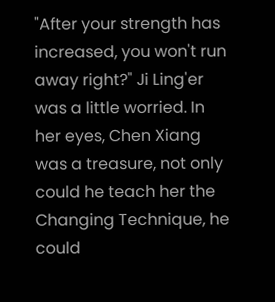"After your strength has increased, you won't run away right?" Ji Ling'er was a little worried. In her eyes, Chen Xiang was a treasure, not only could he teach her the Changing Technique, he could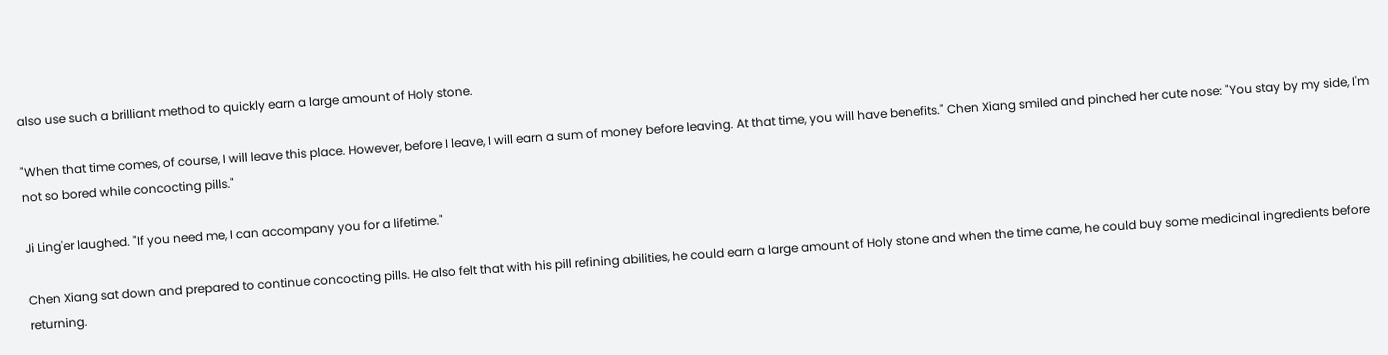also use such a brilliant method to quickly earn a large amount of Holy stone.

"When that time comes, of course, I will leave this place. However, before I leave, I will earn a sum of money before leaving. At that time, you will have benefits." Chen Xiang smiled and pinched her cute nose: "You stay by my side, I'm not so bored while concocting pills."

Ji Ling'er laughed. "If you need me, I can accompany you for a lifetime."

Chen Xiang sat down and prepared to continue concocting pills. He also felt that with his pill refining abilities, he could earn a large amount of Holy stone and when the time came, he could buy some medicinal ingredients before returning.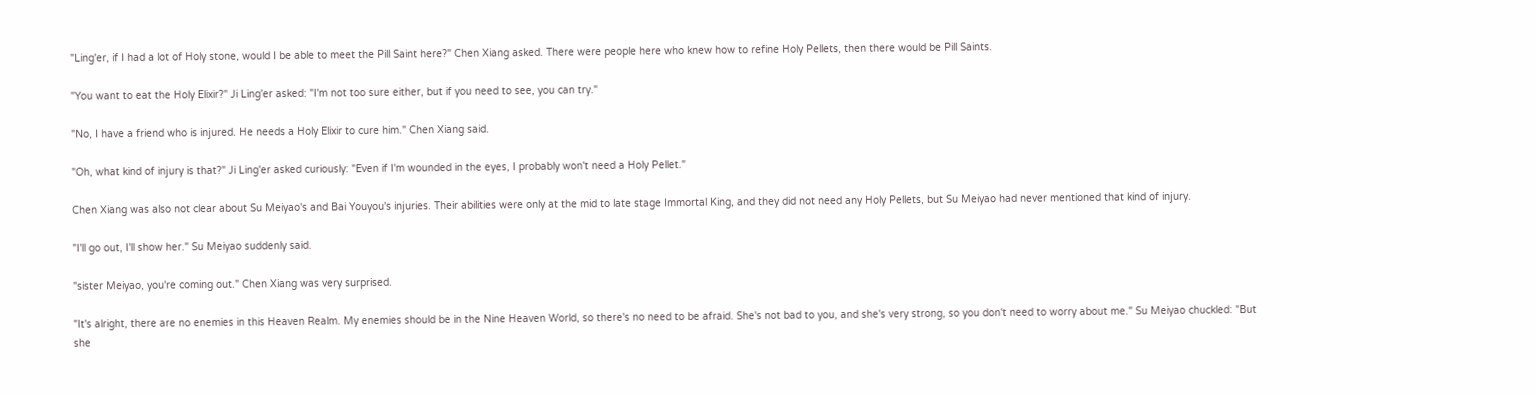"Ling'er, if I had a lot of Holy stone, would I be able to meet the Pill Saint here?" Chen Xiang asked. There were people here who knew how to refine Holy Pellets, then there would be Pill Saints.

"You want to eat the Holy Elixir?" Ji Ling'er asked: "I'm not too sure either, but if you need to see, you can try."

"No, I have a friend who is injured. He needs a Holy Elixir to cure him." Chen Xiang said.

"Oh, what kind of injury is that?" Ji Ling'er asked curiously: "Even if I'm wounded in the eyes, I probably won't need a Holy Pellet."

Chen Xiang was also not clear about Su Meiyao's and Bai Youyou's injuries. Their abilities were only at the mid to late stage Immortal King, and they did not need any Holy Pellets, but Su Meiyao had never mentioned that kind of injury.

"I'll go out, I'll show her." Su Meiyao suddenly said.

"sister Meiyao, you're coming out." Chen Xiang was very surprised.

"It's alright, there are no enemies in this Heaven Realm. My enemies should be in the Nine Heaven World, so there's no need to be afraid. She's not bad to you, and she's very strong, so you don't need to worry about me." Su Meiyao chuckled: "But she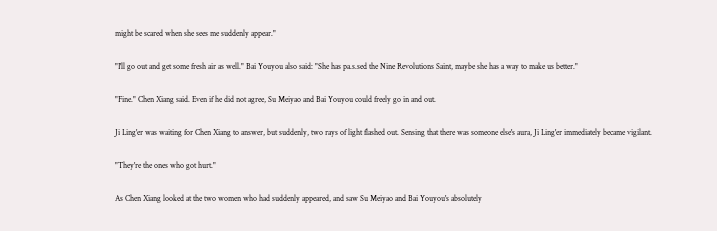might be scared when she sees me suddenly appear."

"I'll go out and get some fresh air as well." Bai Youyou also said: "She has pa.s.sed the Nine Revolutions Saint, maybe she has a way to make us better."

"Fine." Chen Xiang said. Even if he did not agree, Su Meiyao and Bai Youyou could freely go in and out.

Ji Ling'er was waiting for Chen Xiang to answer, but suddenly, two rays of light flashed out. Sensing that there was someone else's aura, Ji Ling'er immediately became vigilant.

"They're the ones who got hurt."

As Chen Xiang looked at the two women who had suddenly appeared, and saw Su Meiyao and Bai Youyou's absolutely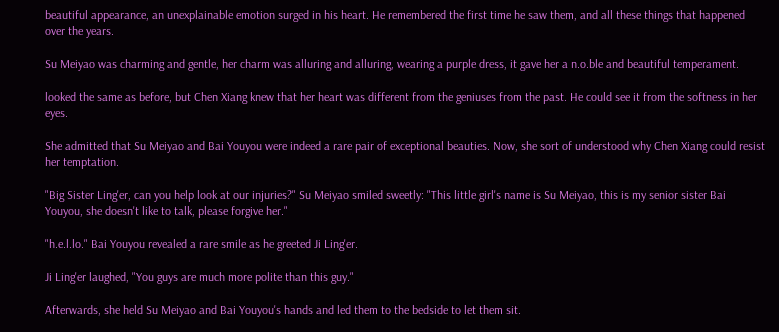beautiful appearance, an unexplainable emotion surged in his heart. He remembered the first time he saw them, and all these things that happened over the years.

Su Meiyao was charming and gentle, her charm was alluring and alluring, wearing a purple dress, it gave her a n.o.ble and beautiful temperament.

looked the same as before, but Chen Xiang knew that her heart was different from the geniuses from the past. He could see it from the softness in her eyes.

She admitted that Su Meiyao and Bai Youyou were indeed a rare pair of exceptional beauties. Now, she sort of understood why Chen Xiang could resist her temptation.

"Big Sister Ling'er, can you help look at our injuries?" Su Meiyao smiled sweetly: "This little girl's name is Su Meiyao, this is my senior sister Bai Youyou, she doesn't like to talk, please forgive her."

"h.e.l.lo." Bai Youyou revealed a rare smile as he greeted Ji Ling'er.

Ji Ling'er laughed, "You guys are much more polite than this guy."

Afterwards, she held Su Meiyao and Bai Youyou's hands and led them to the bedside to let them sit.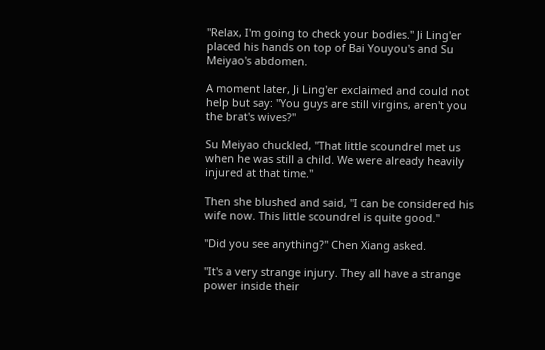"Relax, I'm going to check your bodies." Ji Ling'er placed his hands on top of Bai Youyou's and Su Meiyao's abdomen.

A moment later, Ji Ling'er exclaimed and could not help but say: "You guys are still virgins, aren't you the brat's wives?"

Su Meiyao chuckled, "That little scoundrel met us when he was still a child. We were already heavily injured at that time."

Then she blushed and said, "I can be considered his wife now. This little scoundrel is quite good."

"Did you see anything?" Chen Xiang asked.

"It's a very strange injury. They all have a strange power inside their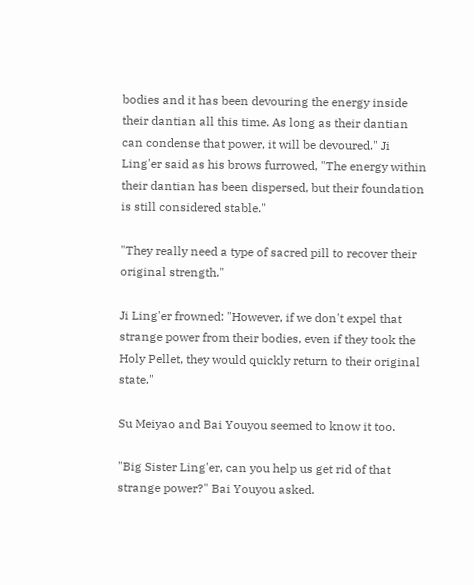bodies and it has been devouring the energy inside their dantian all this time. As long as their dantian can condense that power, it will be devoured." Ji Ling'er said as his brows furrowed, "The energy within their dantian has been dispersed, but their foundation is still considered stable."

"They really need a type of sacred pill to recover their original strength."

Ji Ling'er frowned: "However, if we don't expel that strange power from their bodies, even if they took the Holy Pellet, they would quickly return to their original state."

Su Meiyao and Bai Youyou seemed to know it too.

"Big Sister Ling'er, can you help us get rid of that strange power?" Bai Youyou asked.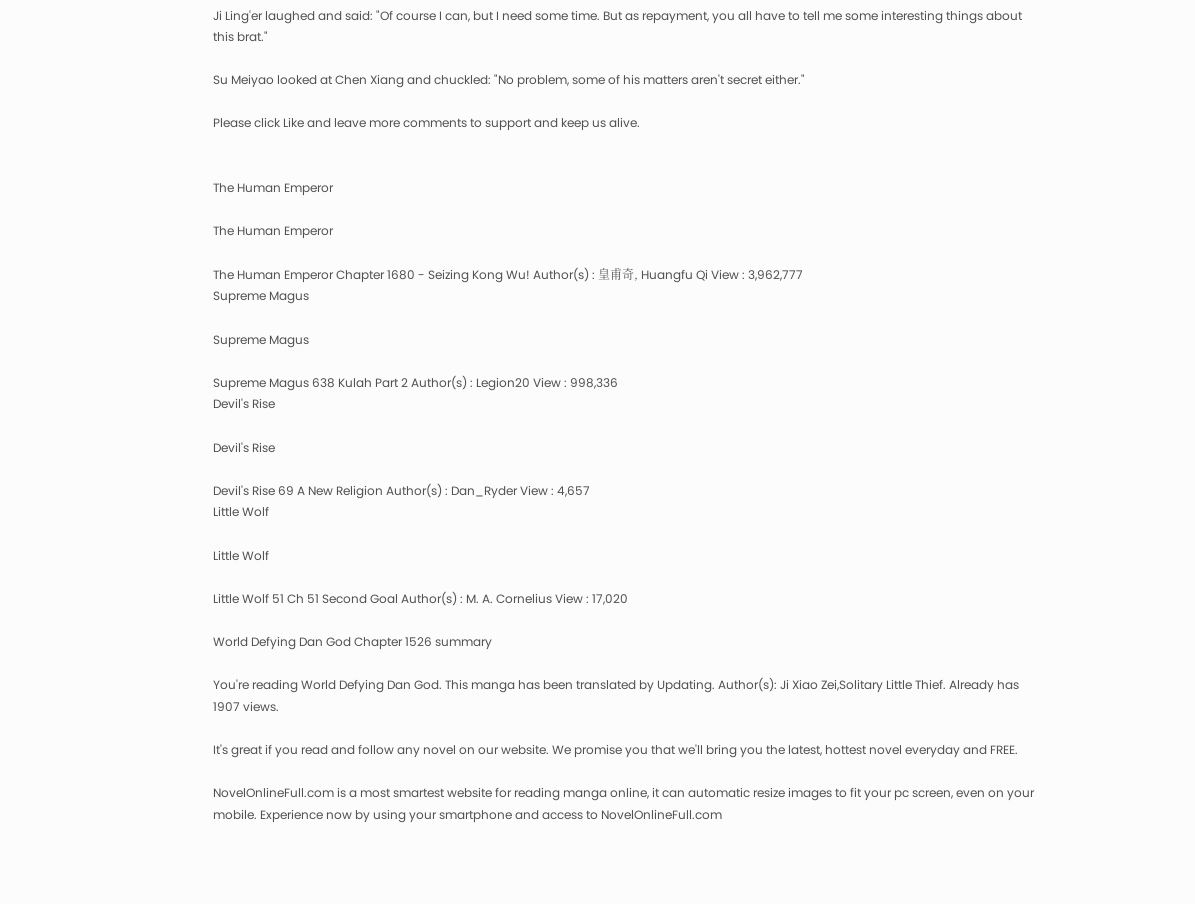Ji Ling'er laughed and said: "Of course I can, but I need some time. But as repayment, you all have to tell me some interesting things about this brat."

Su Meiyao looked at Chen Xiang and chuckled: "No problem, some of his matters aren't secret either."

Please click Like and leave more comments to support and keep us alive.


The Human Emperor

The Human Emperor

The Human Emperor Chapter 1680 - Seizing Kong Wu! Author(s) : 皇甫奇, Huangfu Qi View : 3,962,777
Supreme Magus

Supreme Magus

Supreme Magus 638 Kulah Part 2 Author(s) : Legion20 View : 998,336
Devil's Rise

Devil's Rise

Devil's Rise 69 A New Religion Author(s) : Dan_Ryder View : 4,657
Little Wolf

Little Wolf

Little Wolf 51 Ch 51 Second Goal Author(s) : M. A. Cornelius View : 17,020

World Defying Dan God Chapter 1526 summary

You're reading World Defying Dan God. This manga has been translated by Updating. Author(s): Ji Xiao Zei,Solitary Little Thief. Already has 1907 views.

It's great if you read and follow any novel on our website. We promise you that we'll bring you the latest, hottest novel everyday and FREE.

NovelOnlineFull.com is a most smartest website for reading manga online, it can automatic resize images to fit your pc screen, even on your mobile. Experience now by using your smartphone and access to NovelOnlineFull.com